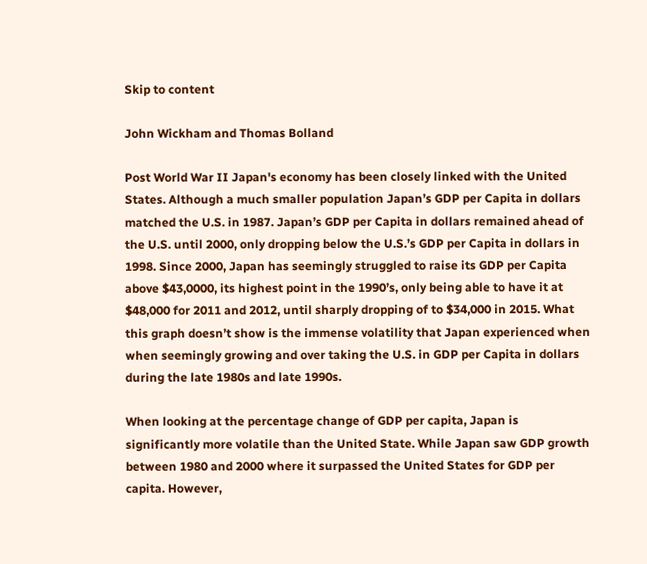Skip to content

John Wickham and Thomas Bolland

Post World War II Japan's economy has been closely linked with the United States. Although a much smaller population Japan’s GDP per Capita in dollars matched the U.S. in 1987. Japan’s GDP per Capita in dollars remained ahead of the U.S. until 2000, only dropping below the U.S.’s GDP per Capita in dollars in 1998. Since 2000, Japan has seemingly struggled to raise its GDP per Capita above $43,0000, its highest point in the 1990’s, only being able to have it at $48,000 for 2011 and 2012, until sharply dropping of to $34,000 in 2015. What this graph doesn’t show is the immense volatility that Japan experienced when when seemingly growing and over taking the U.S. in GDP per Capita in dollars during the late 1980s and late 1990s.

When looking at the percentage change of GDP per capita, Japan is significantly more volatile than the United State. While Japan saw GDP growth between 1980 and 2000 where it surpassed the United States for GDP per capita. However,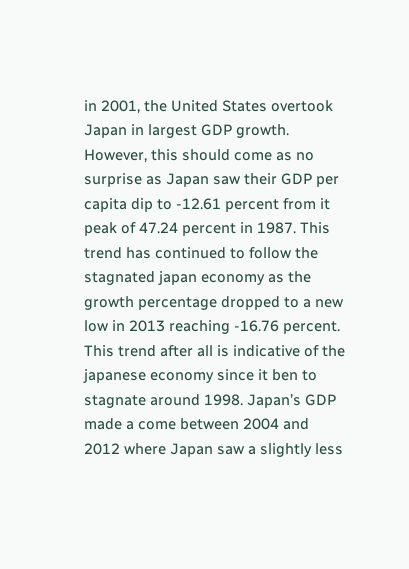in 2001, the United States overtook Japan in largest GDP growth. However, this should come as no surprise as Japan saw their GDP per capita dip to -12.61 percent from it peak of 47.24 percent in 1987. This trend has continued to follow the stagnated japan economy as the growth percentage dropped to a new low in 2013 reaching -16.76 percent. This trend after all is indicative of the japanese economy since it ben to stagnate around 1998. Japan’s GDP made a come between 2004 and 2012 where Japan saw a slightly less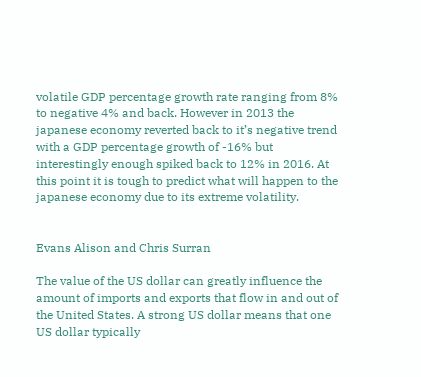volatile GDP percentage growth rate ranging from 8% to negative 4% and back. However in 2013 the japanese economy reverted back to it’s negative trend with a GDP percentage growth of -16% but interestingly enough spiked back to 12% in 2016. At this point it is tough to predict what will happen to the japanese economy due to its extreme volatility.


Evans Alison and Chris Surran

The value of the US dollar can greatly influence the amount of imports and exports that flow in and out of the United States. A strong US dollar means that one US dollar typically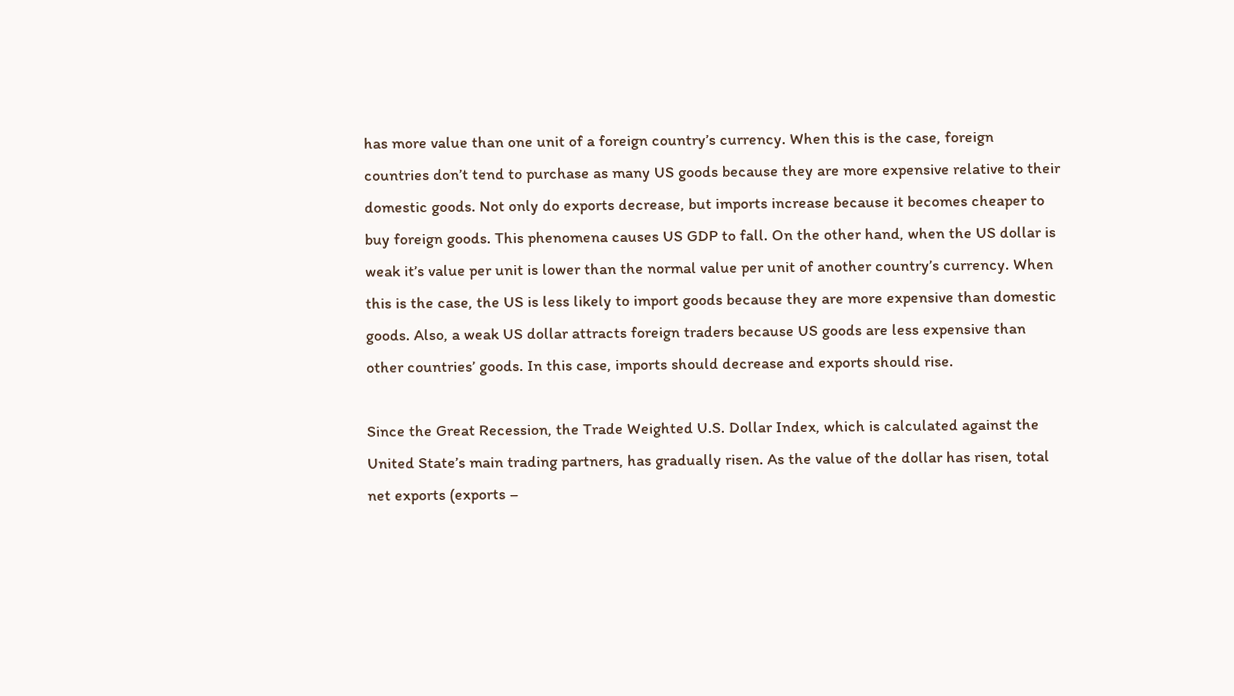has more value than one unit of a foreign country’s currency. When this is the case, foreign countries don’t tend to purchase as many US goods because they are more expensive relative to their domestic goods. Not only do exports decrease, but imports increase because it becomes cheaper to buy foreign goods. This phenomena causes US GDP to fall. On the other hand, when the US dollar is weak it’s value per unit is lower than the normal value per unit of another country’s currency. When this is the case, the US is less likely to import goods because they are more expensive than domestic goods. Also, a weak US dollar attracts foreign traders because US goods are less expensive than other countries’ goods. In this case, imports should decrease and exports should rise.

Since the Great Recession, the Trade Weighted U.S. Dollar Index, which is calculated against the United State’s main trading partners, has gradually risen. As the value of the dollar has risen, total net exports (exports –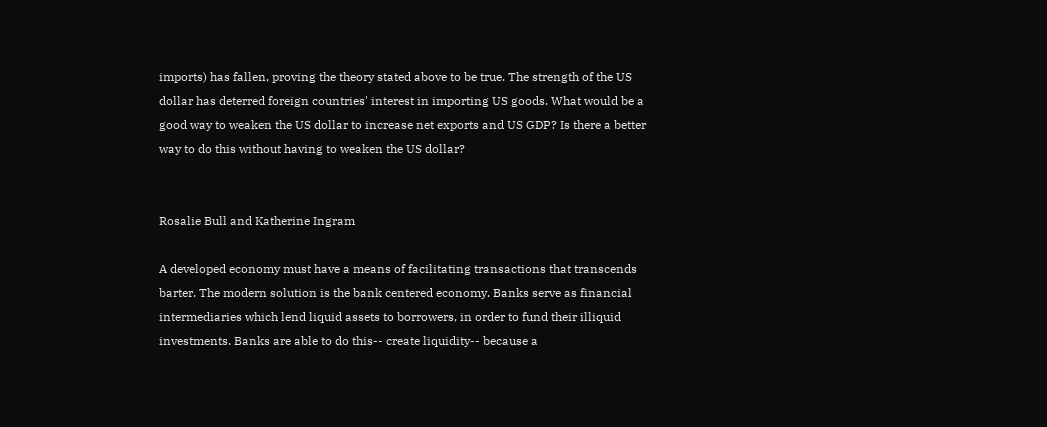imports) has fallen, proving the theory stated above to be true. The strength of the US dollar has deterred foreign countries' interest in importing US goods. What would be a good way to weaken the US dollar to increase net exports and US GDP? Is there a better way to do this without having to weaken the US dollar?


Rosalie Bull and Katherine Ingram

A developed economy must have a means of facilitating transactions that transcends barter. The modern solution is the bank centered economy. Banks serve as financial intermediaries which lend liquid assets to borrowers, in order to fund their illiquid investments. Banks are able to do this-- create liquidity-- because a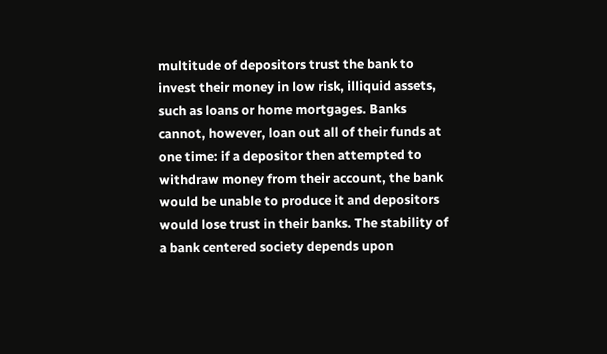multitude of depositors trust the bank to invest their money in low risk, illiquid assets, such as loans or home mortgages. Banks cannot, however, loan out all of their funds at one time: if a depositor then attempted to withdraw money from their account, the bank would be unable to produce it and depositors would lose trust in their banks. The stability of a bank centered society depends upon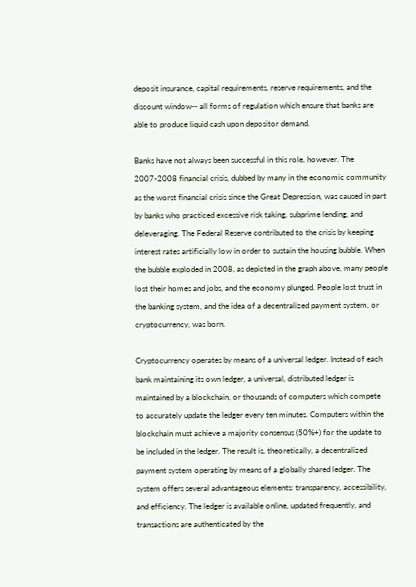deposit insurance, capital requirements, reserve requirements, and the discount window-- all forms of regulation which ensure that banks are able to produce liquid cash upon depositor demand.

Banks have not always been successful in this role, however. The 2007-2008 financial crisis, dubbed by many in the economic community as the worst financial crisis since the Great Depression, was caused in part by banks who practiced excessive risk taking, subprime lending, and deleveraging. The Federal Reserve contributed to the crisis by keeping interest rates artificially low in order to sustain the housing bubble. When the bubble exploded in 2008, as depicted in the graph above, many people lost their homes and jobs, and the economy plunged. People lost trust in the banking system, and the idea of a decentralized payment system, or cryptocurrency, was born.

Cryptocurrency operates by means of a universal ledger. Instead of each bank maintaining its own ledger, a universal, distributed ledger is maintained by a blockchain, or thousands of computers which compete to accurately update the ledger every ten minutes. Computers within the blockchain must achieve a majority consensus (50%+) for the update to be included in the ledger. The result is, theoretically, a decentralized payment system operating by means of a globally shared ledger. The system offers several advantageous elements: transparency, accessibility, and efficiency. The ledger is available online, updated frequently, and transactions are authenticated by the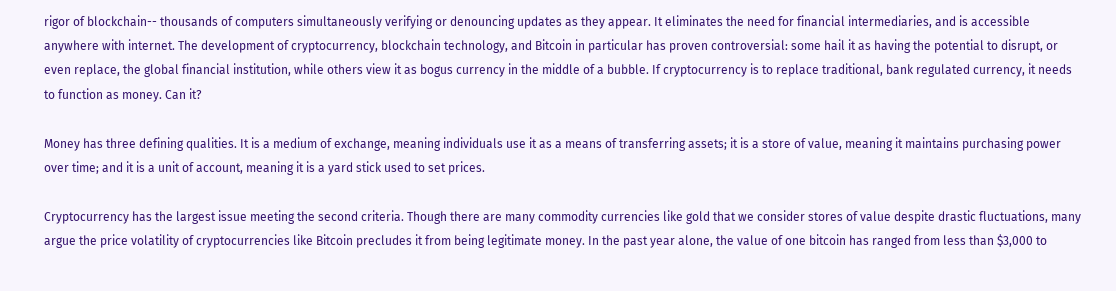rigor of blockchain-- thousands of computers simultaneously verifying or denouncing updates as they appear. It eliminates the need for financial intermediaries, and is accessible anywhere with internet. The development of cryptocurrency, blockchain technology, and Bitcoin in particular has proven controversial: some hail it as having the potential to disrupt, or even replace, the global financial institution, while others view it as bogus currency in the middle of a bubble. If cryptocurrency is to replace traditional, bank regulated currency, it needs to function as money. Can it?

Money has three defining qualities. It is a medium of exchange, meaning individuals use it as a means of transferring assets; it is a store of value, meaning it maintains purchasing power over time; and it is a unit of account, meaning it is a yard stick used to set prices.

Cryptocurrency has the largest issue meeting the second criteria. Though there are many commodity currencies like gold that we consider stores of value despite drastic fluctuations, many argue the price volatility of cryptocurrencies like Bitcoin precludes it from being legitimate money. In the past year alone, the value of one bitcoin has ranged from less than $3,000 to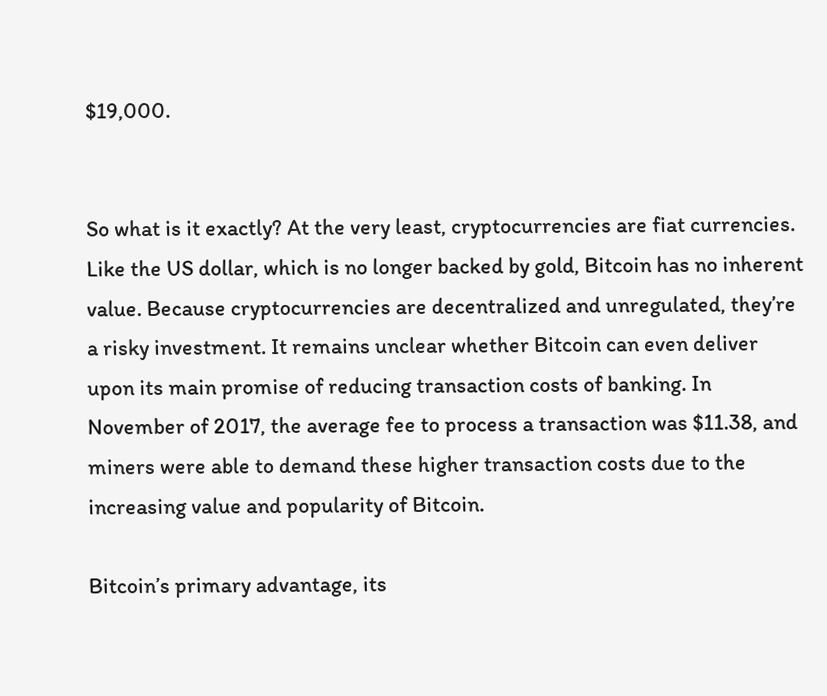$19,000.


So what is it exactly? At the very least, cryptocurrencies are fiat currencies. Like the US dollar, which is no longer backed by gold, Bitcoin has no inherent value. Because cryptocurrencies are decentralized and unregulated, they’re a risky investment. It remains unclear whether Bitcoin can even deliver upon its main promise of reducing transaction costs of banking. In November of 2017, the average fee to process a transaction was $11.38, and miners were able to demand these higher transaction costs due to the increasing value and popularity of Bitcoin.

Bitcoin’s primary advantage, its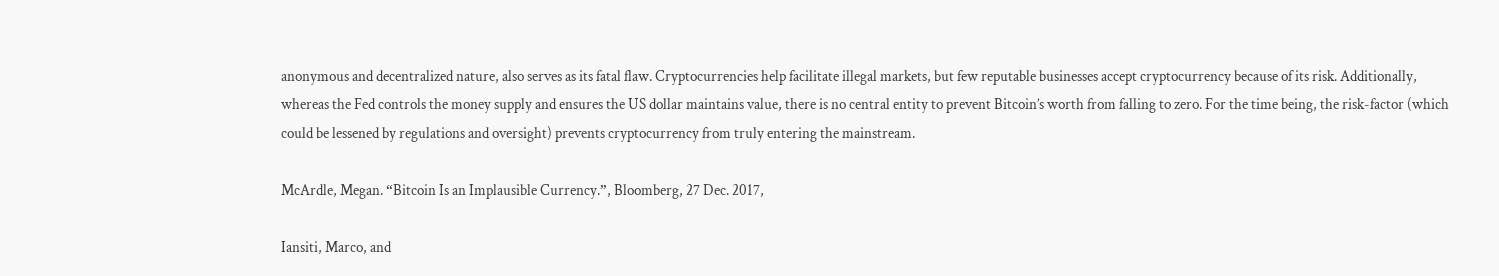anonymous and decentralized nature, also serves as its fatal flaw. Cryptocurrencies help facilitate illegal markets, but few reputable businesses accept cryptocurrency because of its risk. Additionally, whereas the Fed controls the money supply and ensures the US dollar maintains value, there is no central entity to prevent Bitcoin’s worth from falling to zero. For the time being, the risk-factor (which could be lessened by regulations and oversight) prevents cryptocurrency from truly entering the mainstream.

McArdle, Megan. “Bitcoin Is an Implausible Currency.”, Bloomberg, 27 Dec. 2017,

Iansiti, Marco, and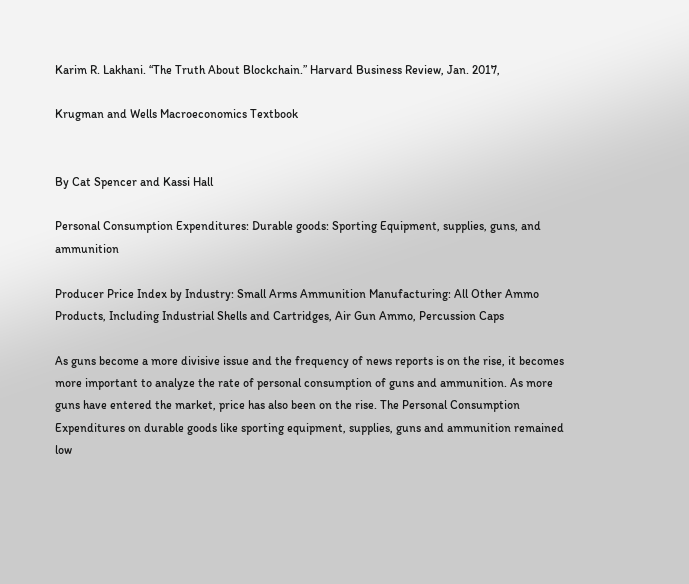Karim R. Lakhani. “The Truth About Blockchain.” Harvard Business Review, Jan. 2017,

Krugman and Wells Macroeconomics Textbook


By Cat Spencer and Kassi Hall

Personal Consumption Expenditures: Durable goods: Sporting Equipment, supplies, guns, and ammunition

Producer Price Index by Industry: Small Arms Ammunition Manufacturing: All Other Ammo Products, Including Industrial Shells and Cartridges, Air Gun Ammo, Percussion Caps

As guns become a more divisive issue and the frequency of news reports is on the rise, it becomes more important to analyze the rate of personal consumption of guns and ammunition. As more guns have entered the market, price has also been on the rise. The Personal Consumption Expenditures on durable goods like sporting equipment, supplies, guns and ammunition remained low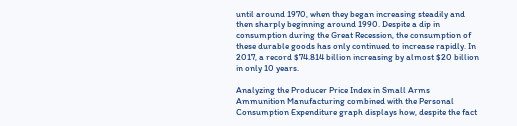until around 1970, when they began increasing steadily and then sharply beginning around 1990. Despite a dip in consumption during the Great Recession, the consumption of these durable goods has only continued to increase rapidly. In 2017, a record $74.814 billion increasing by almost $20 billion in only 10 years.

Analyzing the Producer Price Index in Small Arms Ammunition Manufacturing combined with the Personal Consumption Expenditure graph displays how, despite the fact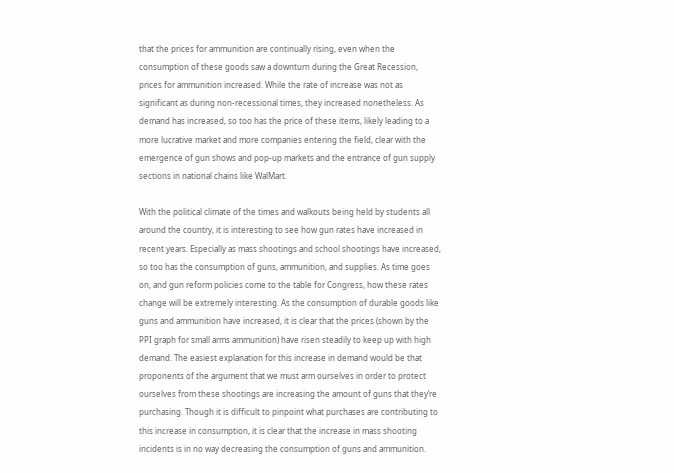that the prices for ammunition are continually rising, even when the consumption of these goods saw a downturn during the Great Recession, prices for ammunition increased. While the rate of increase was not as significant as during non-recessional times, they increased nonetheless. As demand has increased, so too has the price of these items, likely leading to a more lucrative market and more companies entering the field, clear with the emergence of gun shows and pop-up markets and the entrance of gun supply sections in national chains like WalMart.

With the political climate of the times and walkouts being held by students all around the country, it is interesting to see how gun rates have increased in recent years. Especially as mass shootings and school shootings have increased, so too has the consumption of guns, ammunition, and supplies. As time goes on, and gun reform policies come to the table for Congress, how these rates change will be extremely interesting. As the consumption of durable goods like guns and ammunition have increased, it is clear that the prices (shown by the PPI graph for small arms ammunition) have risen steadily to keep up with high demand. The easiest explanation for this increase in demand would be that proponents of the argument that we must arm ourselves in order to protect ourselves from these shootings are increasing the amount of guns that they’re purchasing. Though it is difficult to pinpoint what purchases are contributing to this increase in consumption, it is clear that the increase in mass shooting incidents is in no way decreasing the consumption of guns and ammunition.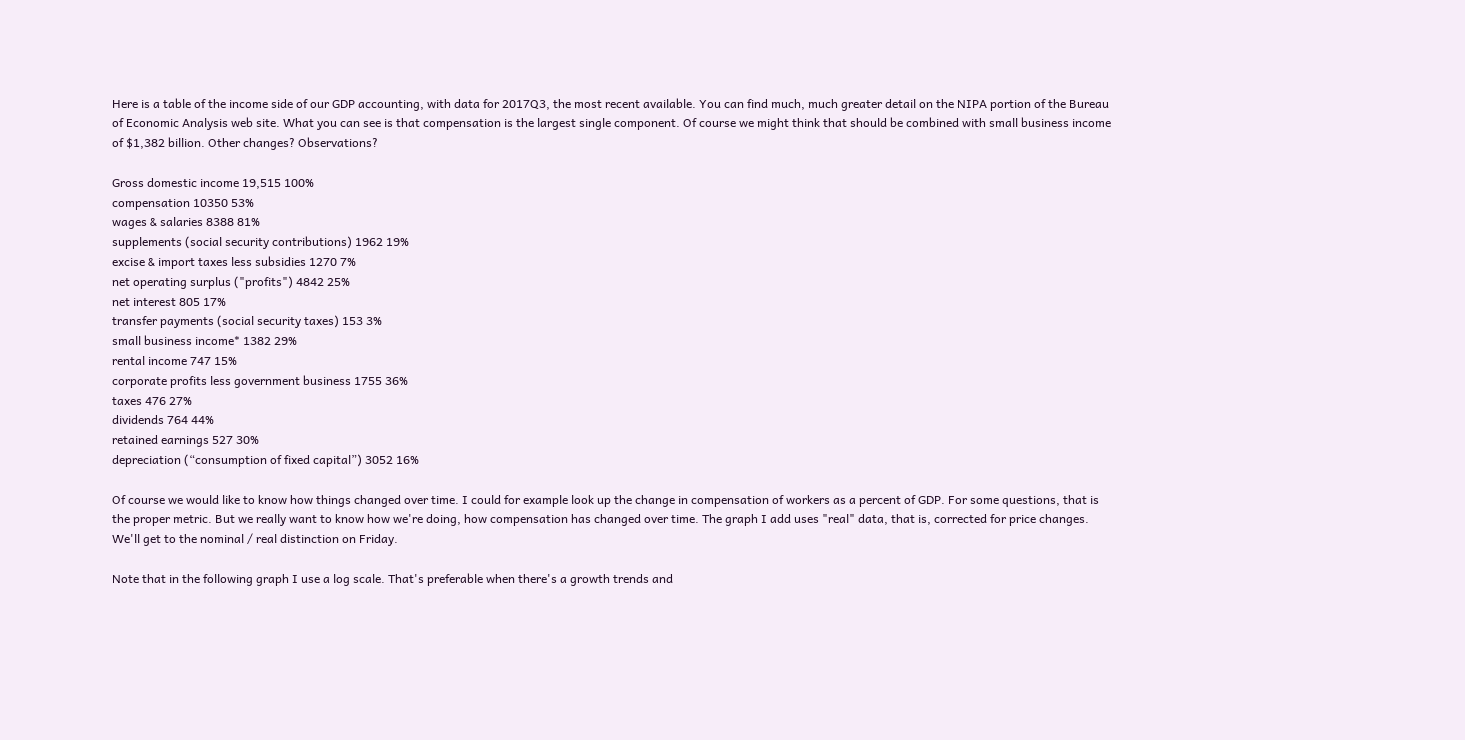Here is a table of the income side of our GDP accounting, with data for 2017Q3, the most recent available. You can find much, much greater detail on the NIPA portion of the Bureau of Economic Analysis web site. What you can see is that compensation is the largest single component. Of course we might think that should be combined with small business income of $1,382 billion. Other changes? Observations?

Gross domestic income 19,515 100%
compensation 10350 53%
wages & salaries 8388 81%
supplements (social security contributions) 1962 19%
excise & import taxes less subsidies 1270 7%
net operating surplus ("profits") 4842 25%
net interest 805 17%
transfer payments (social security taxes) 153 3%
small business income* 1382 29%
rental income 747 15%
corporate profits less government business 1755 36%
taxes 476 27%
dividends 764 44%
retained earnings 527 30%
depreciation (“consumption of fixed capital”) 3052 16%

Of course we would like to know how things changed over time. I could for example look up the change in compensation of workers as a percent of GDP. For some questions, that is the proper metric. But we really want to know how we're doing, how compensation has changed over time. The graph I add uses "real" data, that is, corrected for price changes. We'll get to the nominal / real distinction on Friday.

Note that in the following graph I use a log scale. That's preferable when there's a growth trends and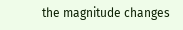the magnitude changes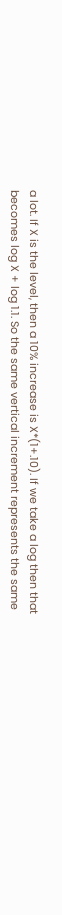a lot. If X is the level, then a 10% increase is X*(1+.10). If we take a log then that becomes log X + log 1.1. So the same vertical increment represents the same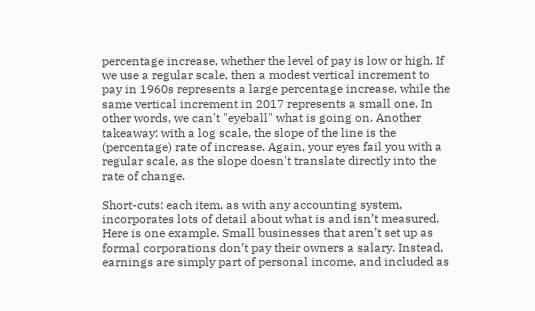percentage increase, whether the level of pay is low or high. If we use a regular scale, then a modest vertical increment to pay in 1960s represents a large percentage increase, while the same vertical increment in 2017 represents a small one. In other words, we can't "eyeball" what is going on. Another takeaway: with a log scale, the slope of the line is the (percentage) rate of increase. Again, your eyes fail you with a regular scale, as the slope doesn't translate directly into the rate of change.

Short-cuts: each item, as with any accounting system, incorporates lots of detail about what is and isn’t measured. Here is one example. Small businesses that aren’t set up as formal corporations don’t pay their owners a salary. Instead, earnings are simply part of personal income, and included as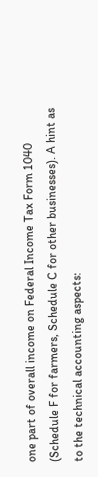one part of overall income on Federal Income Tax Form 1040 (Schedule F for farmers, Schedule C for other businesses). A hint as to the technical accounting aspects: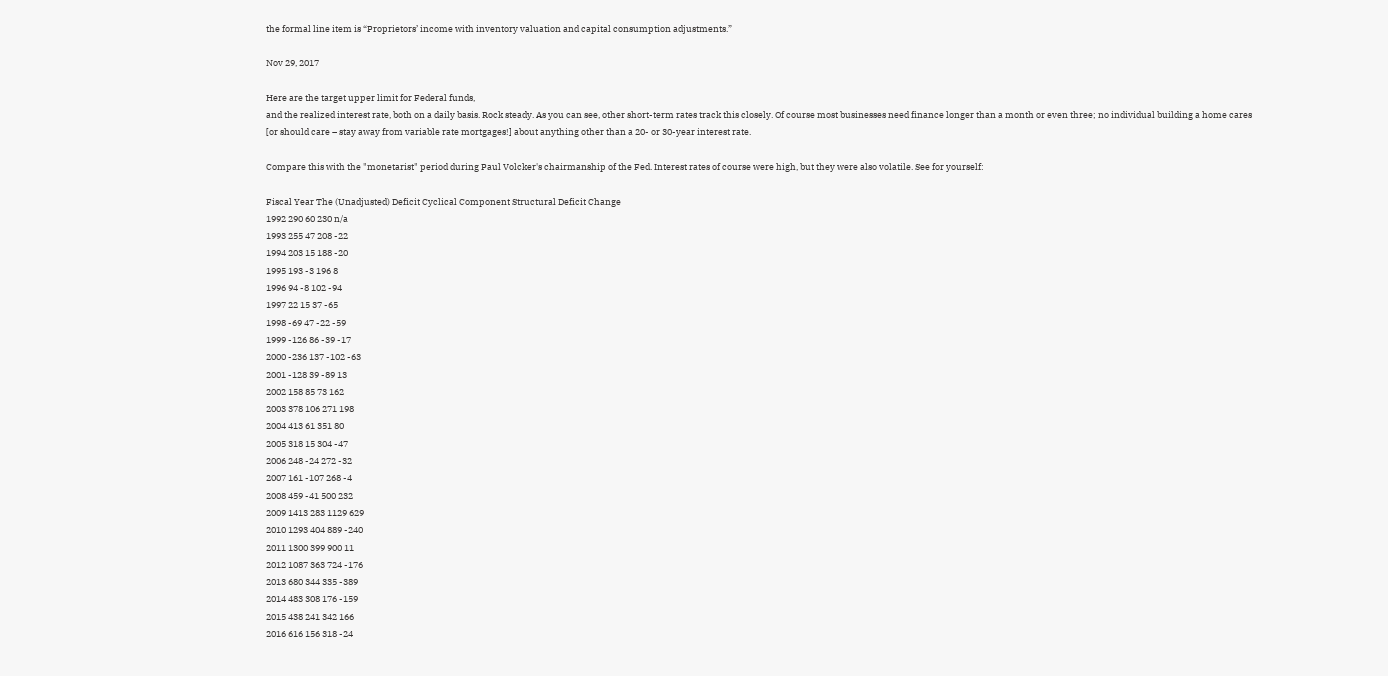the formal line item is “Proprietors’ income with inventory valuation and capital consumption adjustments.”

Nov 29, 2017

Here are the target upper limit for Federal funds,
and the realized interest rate, both on a daily basis. Rock steady. As you can see, other short-term rates track this closely. Of course most businesses need finance longer than a month or even three; no individual building a home cares [or should care – stay away from variable rate mortgages!] about anything other than a 20- or 30-year interest rate.

Compare this with the "monetarist" period during Paul Volcker's chairmanship of the Fed. Interest rates of course were high, but they were also volatile. See for yourself:

Fiscal Year The (Unadjusted) Deficit Cyclical Component Structural Deficit Change
1992 290 60 230 n/a
1993 255 47 208 -22
1994 203 15 188 -20
1995 193 -3 196 8
1996 94 -8 102 -94
1997 22 15 37 -65
1998 -69 47 -22 -59
1999 -126 86 -39 -17
2000 -236 137 -102 -63
2001 -128 39 -89 13
2002 158 85 73 162
2003 378 106 271 198
2004 413 61 351 80
2005 318 15 304 -47
2006 248 -24 272 -32
2007 161 -107 268 -4
2008 459 -41 500 232
2009 1413 283 1129 629
2010 1293 404 889 -240
2011 1300 399 900 11
2012 1087 363 724 -176
2013 680 344 335 -389
2014 483 308 176 -159
2015 438 241 342 166
2016 616 156 318 -24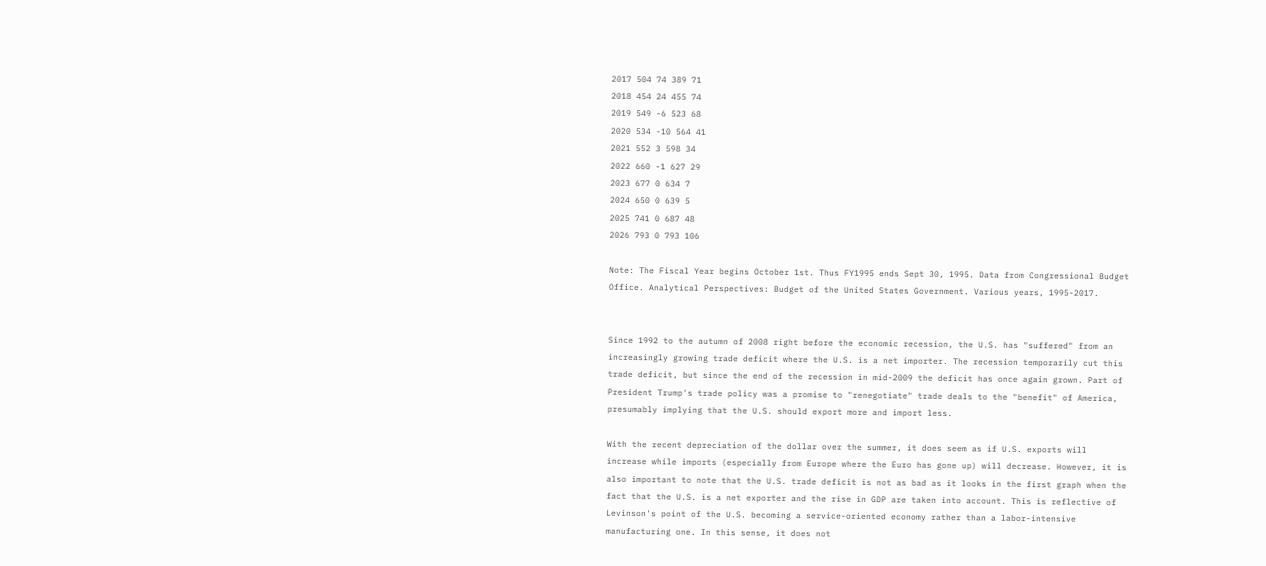2017 504 74 389 71
2018 454 24 455 74
2019 549 -6 523 68
2020 534 -10 564 41
2021 552 3 598 34
2022 660 -1 627 29
2023 677 0 634 7
2024 650 0 639 5
2025 741 0 687 48
2026 793 0 793 106

Note: The Fiscal Year begins October 1st. Thus FY1995 ends Sept 30, 1995. Data from Congressional Budget Office. Analytical Perspectives: Budget of the United States Government. Various years, 1995-2017.


Since 1992 to the autumn of 2008 right before the economic recession, the U.S. has "suffered" from an increasingly growing trade deficit where the U.S. is a net importer. The recession temporarily cut this trade deficit, but since the end of the recession in mid-2009 the deficit has once again grown. Part of President Trump's trade policy was a promise to "renegotiate" trade deals to the "benefit" of America, presumably implying that the U.S. should export more and import less.

With the recent depreciation of the dollar over the summer, it does seem as if U.S. exports will increase while imports (especially from Europe where the Euro has gone up) will decrease. However, it is also important to note that the U.S. trade deficit is not as bad as it looks in the first graph when the fact that the U.S. is a net exporter and the rise in GDP are taken into account. This is reflective of Levinson's point of the U.S. becoming a service-oriented economy rather than a labor-intensive manufacturing one. In this sense, it does not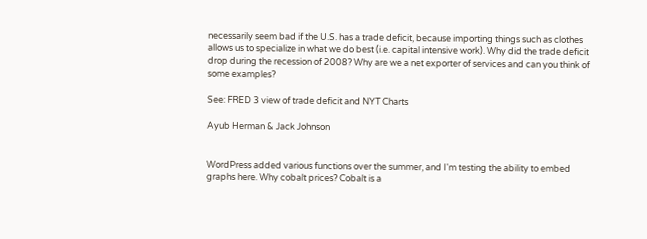necessarily seem bad if the U.S. has a trade deficit, because importing things such as clothes allows us to specialize in what we do best (i.e. capital intensive work). Why did the trade deficit drop during the recession of 2008? Why are we a net exporter of services and can you think of some examples?

See: FRED 3 view of trade deficit and NYT Charts

Ayub Herman & Jack Johnson


WordPress added various functions over the summer, and I'm testing the ability to embed graphs here. Why cobalt prices? Cobalt is a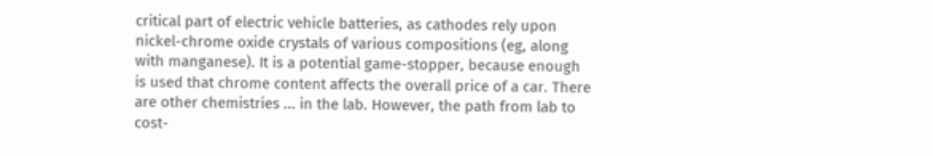critical part of electric vehicle batteries, as cathodes rely upon nickel-chrome oxide crystals of various compositions (eg, along with manganese). It is a potential game-stopper, because enough is used that chrome content affects the overall price of a car. There are other chemistries ... in the lab. However, the path from lab to cost-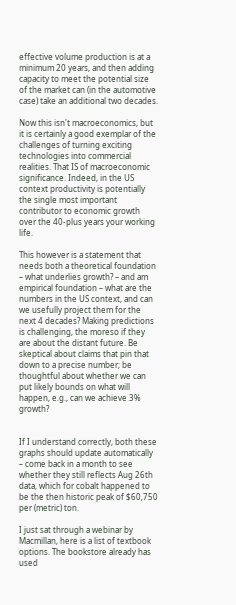effective volume production is at a minimum 20 years, and then adding capacity to meet the potential size of the market can (in the automotive case) take an additional two decades.

Now this isn't macroeconomics, but it is certainly a good exemplar of the challenges of turning exciting technologies into commercial realities. That IS of macroeconomic significance. Indeed, in the US context productivity is potentially the single most important contributor to economic growth over the 40-plus years your working life.

This however is a statement that needs both a theoretical foundation – what underlies growth? – and am empirical foundation – what are the numbers in the US context, and can we usefully project them for the next 4 decades? Making predictions is challenging, the moreso if they are about the distant future. Be skeptical about claims that pin that down to a precise number; be thoughtful about whether we can put likely bounds on what will happen, e.g., can we achieve 3% growth?


If I understand correctly, both these graphs should update automatically – come back in a month to see whether they still reflects Aug 26th data, which for cobalt happened to be the then historic peak of $60,750 per (metric) ton.

I just sat through a webinar by Macmillan, here is a list of textbook options. The bookstore already has used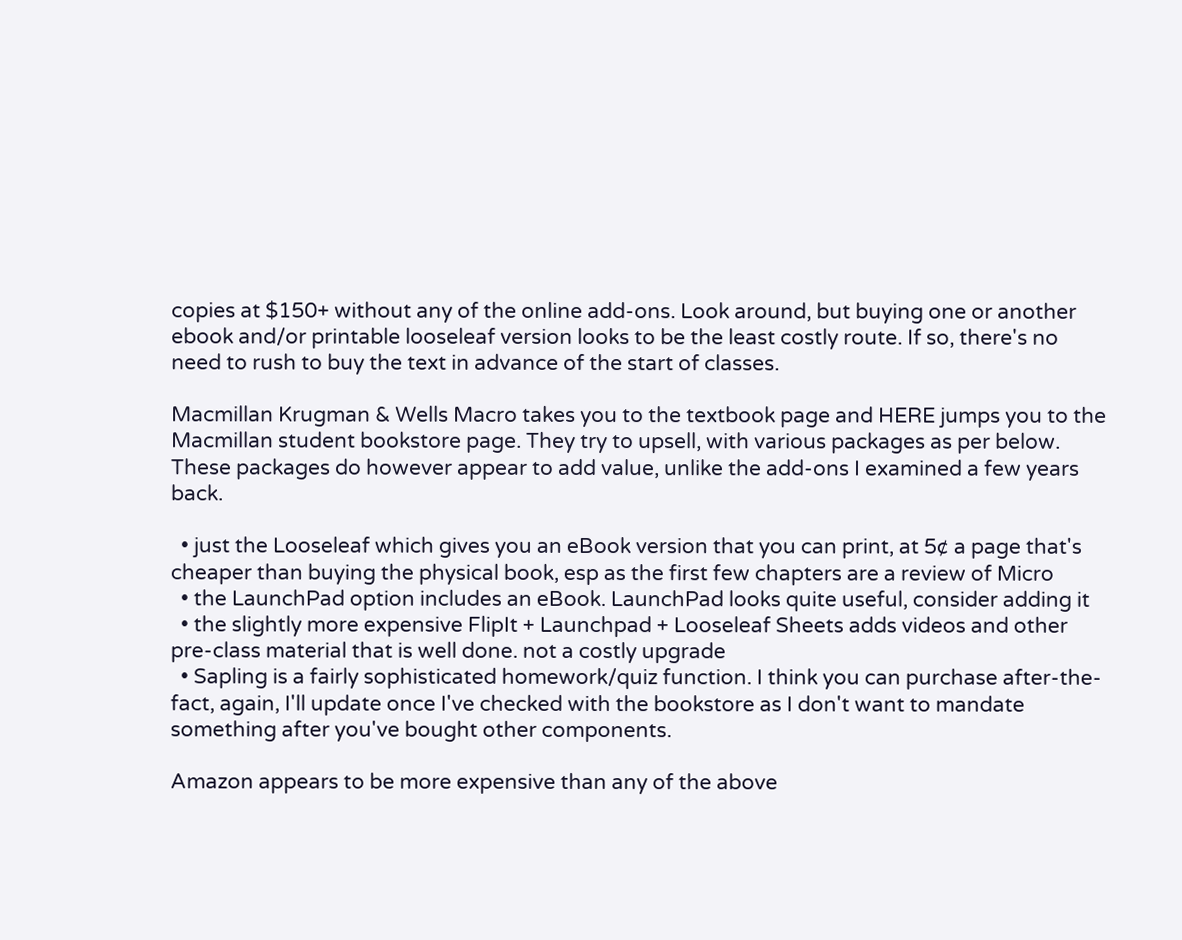copies at $150+ without any of the online add-ons. Look around, but buying one or another ebook and/or printable looseleaf version looks to be the least costly route. If so, there's no need to rush to buy the text in advance of the start of classes.

Macmillan Krugman & Wells Macro takes you to the textbook page and HERE jumps you to the Macmillan student bookstore page. They try to upsell, with various packages as per below. These packages do however appear to add value, unlike the add-ons I examined a few years back.

  • just the Looseleaf which gives you an eBook version that you can print, at 5¢ a page that's cheaper than buying the physical book, esp as the first few chapters are a review of Micro
  • the LaunchPad option includes an eBook. LaunchPad looks quite useful, consider adding it
  • the slightly more expensive FlipIt + Launchpad + Looseleaf Sheets adds videos and other pre-class material that is well done. not a costly upgrade
  • Sapling is a fairly sophisticated homework/quiz function. I think you can purchase after-the-fact, again, I'll update once I've checked with the bookstore as I don't want to mandate something after you've bought other components.

Amazon appears to be more expensive than any of the above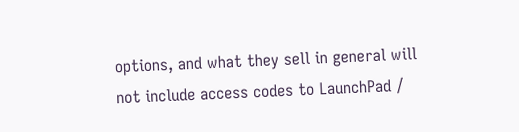options, and what they sell in general will not include access codes to LaunchPad /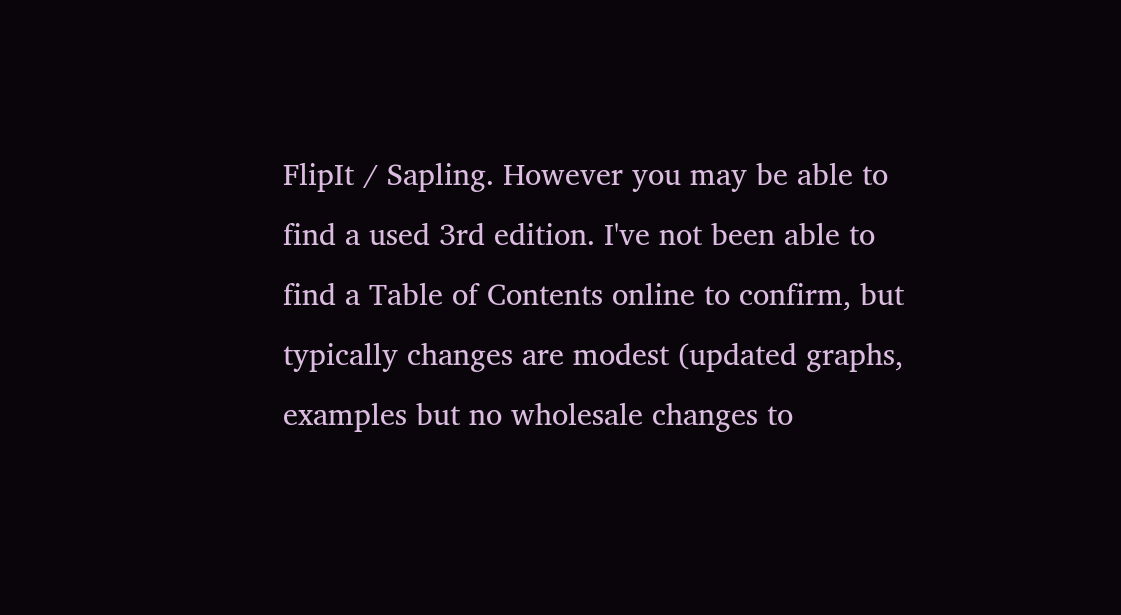FlipIt / Sapling. However you may be able to find a used 3rd edition. I've not been able to find a Table of Contents online to confirm, but typically changes are modest (updated graphs, examples but no wholesale changes to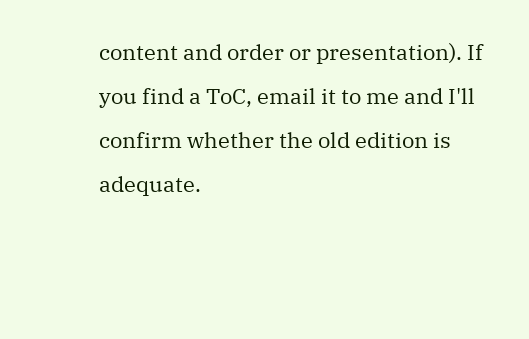content and order or presentation). If you find a ToC, email it to me and I'll confirm whether the old edition is adequate.